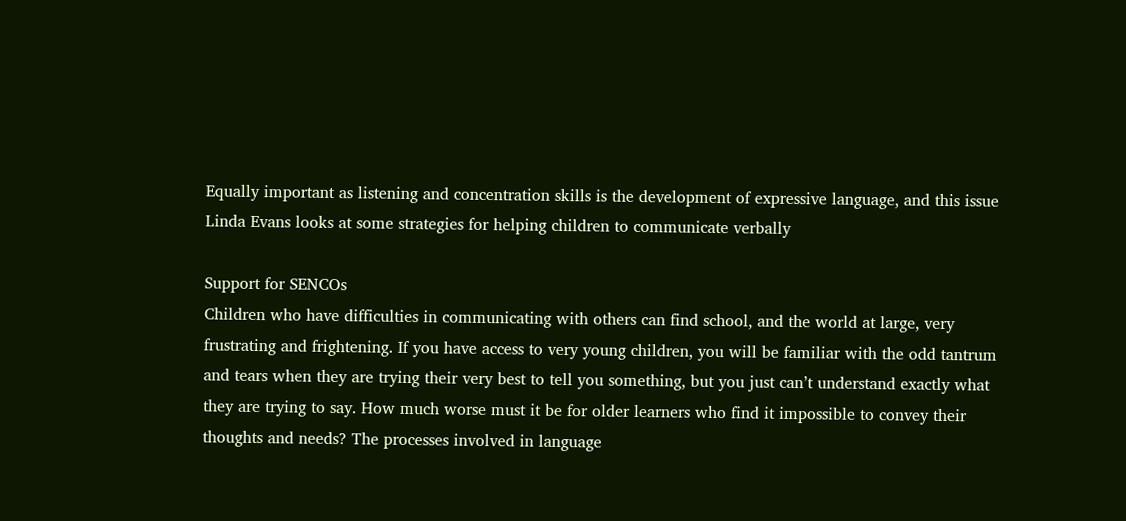Equally important as listening and concentration skills is the development of expressive language, and this issue Linda Evans looks at some strategies for helping children to communicate verbally

Support for SENCOs
Children who have difficulties in communicating with others can find school, and the world at large, very frustrating and frightening. If you have access to very young children, you will be familiar with the odd tantrum and tears when they are trying their very best to tell you something, but you just can’t understand exactly what they are trying to say. How much worse must it be for older learners who find it impossible to convey their thoughts and needs? The processes involved in language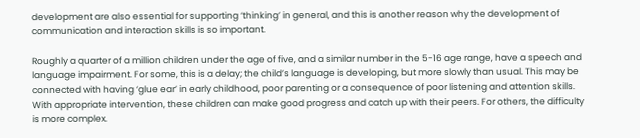development are also essential for supporting ‘thinking’ in general, and this is another reason why the development of communication and interaction skills is so important.

Roughly a quarter of a million children under the age of five, and a similar number in the 5-16 age range, have a speech and language impairment. For some, this is a delay; the child’s language is developing, but more slowly than usual. This may be connected with having ‘glue ear’ in early childhood, poor parenting or a consequence of poor listening and attention skills. With appropriate intervention, these children can make good progress and catch up with their peers. For others, the difficulty is more complex.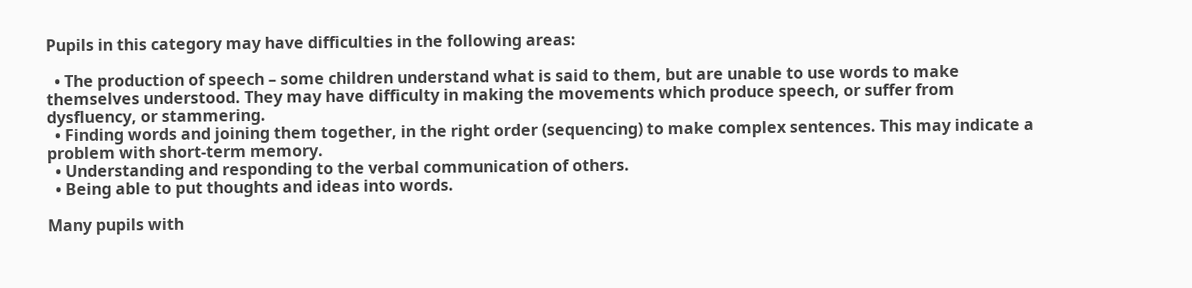Pupils in this category may have difficulties in the following areas:

  • The production of speech – some children understand what is said to them, but are unable to use words to make themselves understood. They may have difficulty in making the movements which produce speech, or suffer from dysfluency, or stammering.
  • Finding words and joining them together, in the right order (sequencing) to make complex sentences. This may indicate a problem with short-term memory.
  • Understanding and responding to the verbal communication of others.
  • Being able to put thoughts and ideas into words.

Many pupils with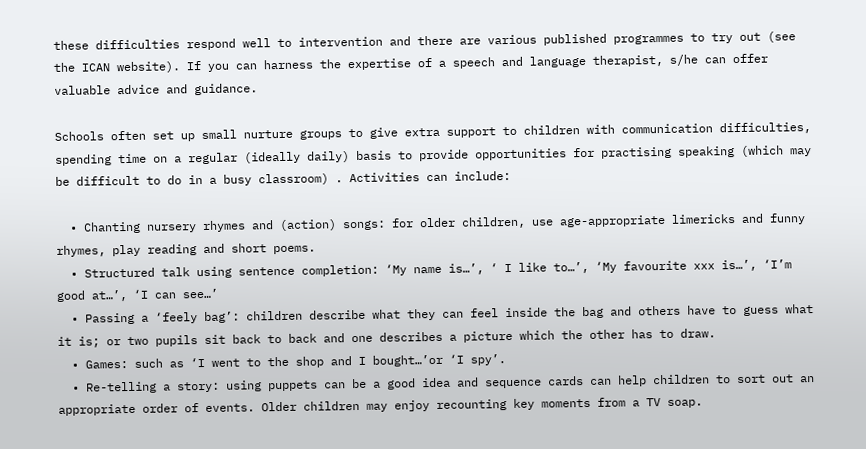these difficulties respond well to intervention and there are various published programmes to try out (see the ICAN website). If you can harness the expertise of a speech and language therapist, s/he can offer valuable advice and guidance.

Schools often set up small nurture groups to give extra support to children with communication difficulties, spending time on a regular (ideally daily) basis to provide opportunities for practising speaking (which may be difficult to do in a busy classroom) . Activities can include:

  • Chanting nursery rhymes and (action) songs: for older children, use age-appropriate limericks and funny rhymes, play reading and short poems.
  • Structured talk using sentence completion: ‘My name is…’, ‘ I like to…’, ‘My favourite xxx is…’, ‘I’m good at…’, ‘I can see…’
  • Passing a ‘feely bag’: children describe what they can feel inside the bag and others have to guess what it is; or two pupils sit back to back and one describes a picture which the other has to draw.
  • Games: such as ‘I went to the shop and I bought…’or ‘I spy’.
  • Re-telling a story: using puppets can be a good idea and sequence cards can help children to sort out an appropriate order of events. Older children may enjoy recounting key moments from a TV soap.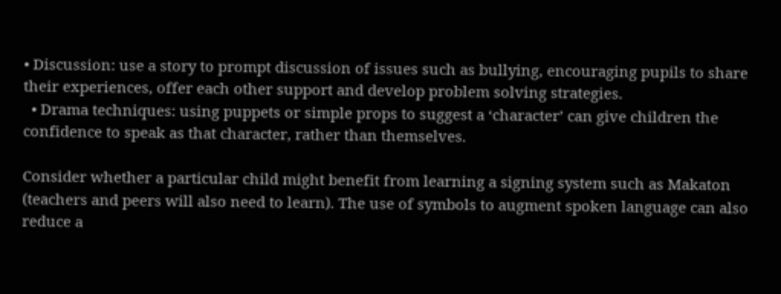• Discussion: use a story to prompt discussion of issues such as bullying, encouraging pupils to share their experiences, offer each other support and develop problem solving strategies.
  • Drama techniques: using puppets or simple props to suggest a ‘character’ can give children the confidence to speak as that character, rather than themselves.

Consider whether a particular child might benefit from learning a signing system such as Makaton (teachers and peers will also need to learn). The use of symbols to augment spoken language can also reduce a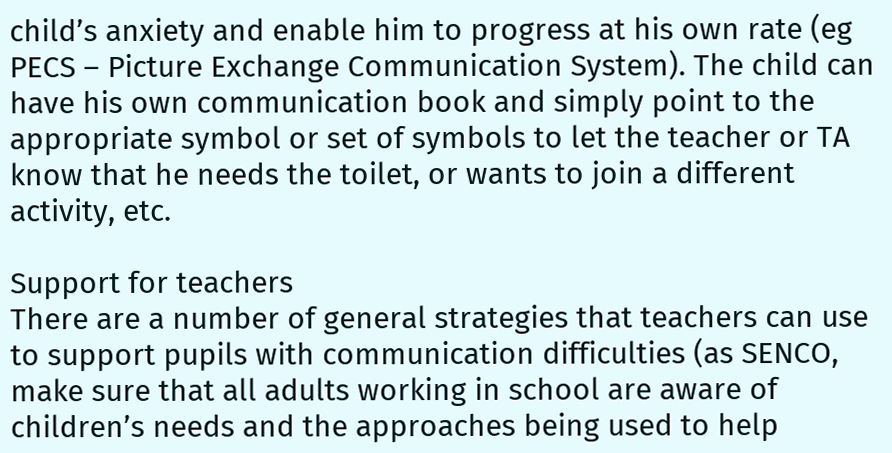child’s anxiety and enable him to progress at his own rate (eg PECS – Picture Exchange Communication System). The child can have his own communication book and simply point to the appropriate symbol or set of symbols to let the teacher or TA know that he needs the toilet, or wants to join a different activity, etc.

Support for teachers
There are a number of general strategies that teachers can use to support pupils with communication difficulties (as SENCO, make sure that all adults working in school are aware of children’s needs and the approaches being used to help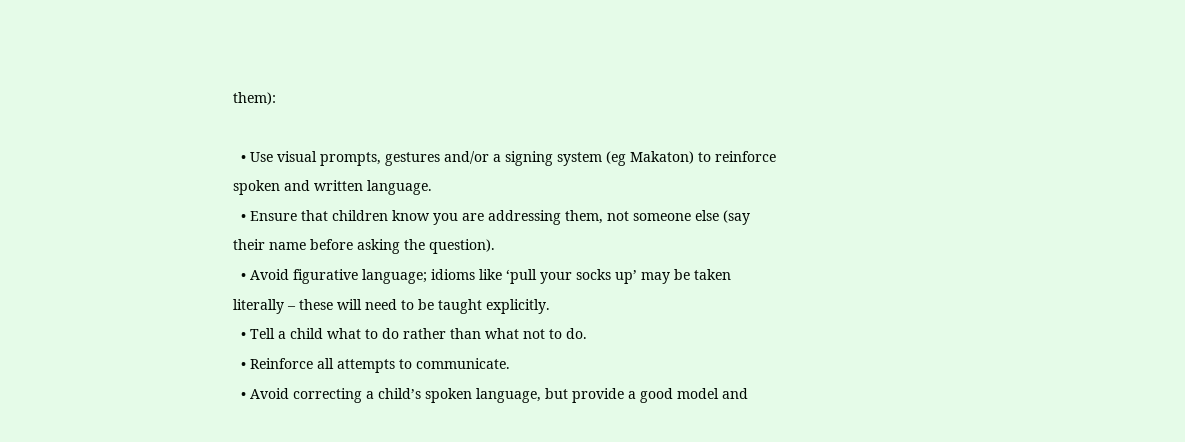them):

  • Use visual prompts, gestures and/or a signing system (eg Makaton) to reinforce spoken and written language.
  • Ensure that children know you are addressing them, not someone else (say their name before asking the question).
  • Avoid figurative language; idioms like ‘pull your socks up’ may be taken literally – these will need to be taught explicitly.
  • Tell a child what to do rather than what not to do.
  • Reinforce all attempts to communicate.
  • Avoid correcting a child’s spoken language, but provide a good model and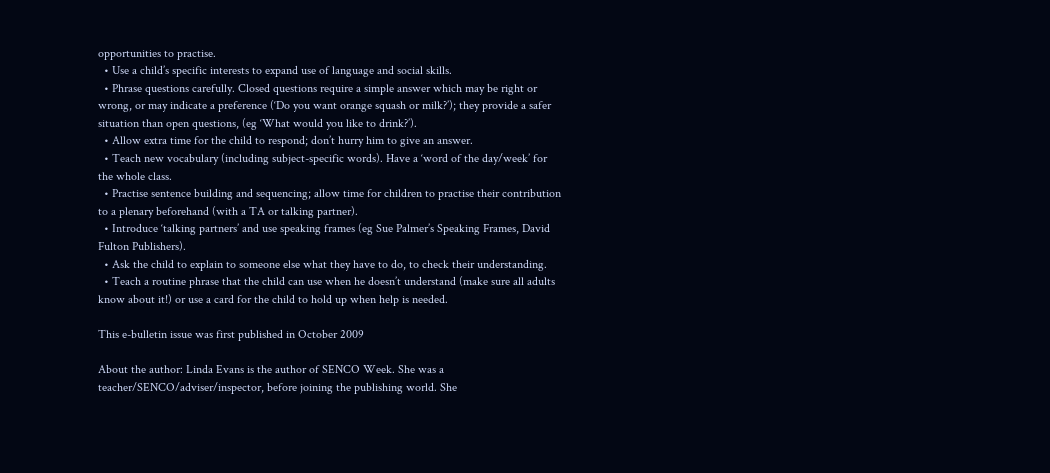opportunities to practise.
  • Use a child’s specific interests to expand use of language and social skills.
  • Phrase questions carefully. Closed questions require a simple answer which may be right or wrong, or may indicate a preference (‘Do you want orange squash or milk?’); they provide a safer situation than open questions, (eg ‘What would you like to drink?’).
  • Allow extra time for the child to respond; don’t hurry him to give an answer.
  • Teach new vocabulary (including subject-specific words). Have a ‘word of the day/week’ for the whole class.
  • Practise sentence building and sequencing; allow time for children to practise their contribution to a plenary beforehand (with a TA or talking partner).
  • Introduce ‘talking partners’ and use speaking frames (eg Sue Palmer’s Speaking Frames, David Fulton Publishers).
  • Ask the child to explain to someone else what they have to do, to check their understanding.
  • Teach a routine phrase that the child can use when he doesn’t understand (make sure all adults know about it!) or use a card for the child to hold up when help is needed.

This e-bulletin issue was first published in October 2009

About the author: Linda Evans is the author of SENCO Week. She was a teacher/SENCO/adviser/inspector, before joining the publishing world. She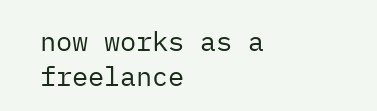now works as a freelance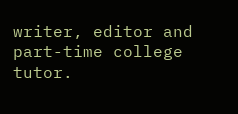writer, editor and part-time college tutor.